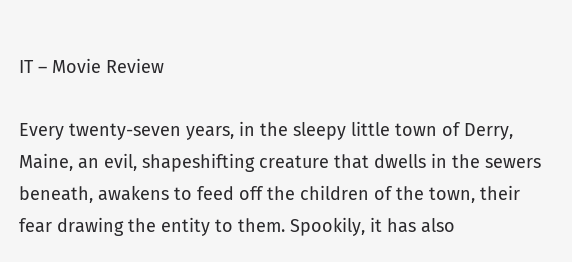IT – Movie Review

Every twenty-seven years, in the sleepy little town of Derry, Maine, an evil, shapeshifting creature that dwells in the sewers beneath, awakens to feed off the children of the town, their fear drawing the entity to them. Spookily, it has also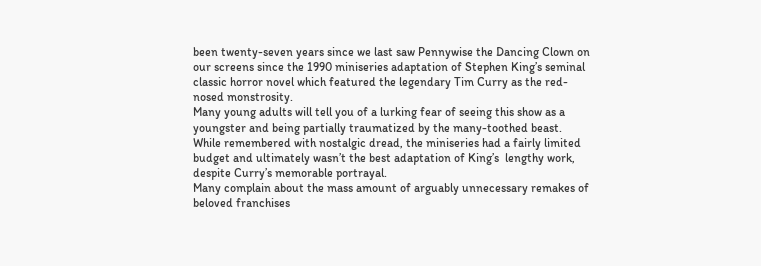been twenty-seven years since we last saw Pennywise the Dancing Clown on our screens since the 1990 miniseries adaptation of Stephen King’s seminal classic horror novel which featured the legendary Tim Curry as the red-nosed monstrosity.
Many young adults will tell you of a lurking fear of seeing this show as a youngster and being partially traumatized by the many-toothed beast. While remembered with nostalgic dread, the miniseries had a fairly limited budget and ultimately wasn’t the best adaptation of King’s  lengthy work, despite Curry’s memorable portrayal.
Many complain about the mass amount of arguably unnecessary remakes of beloved franchises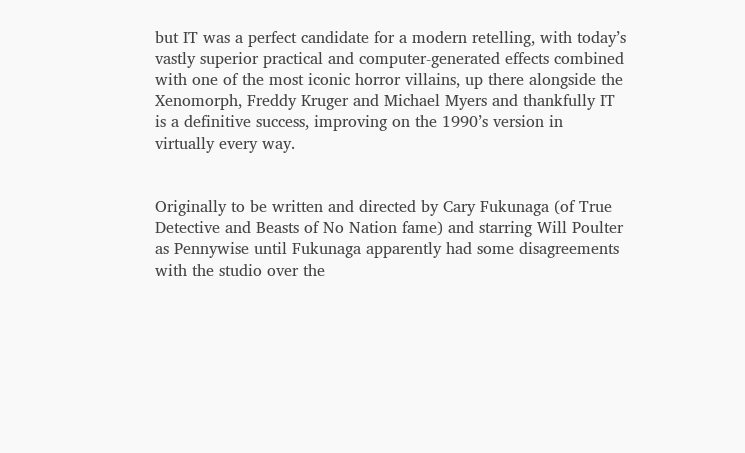but IT was a perfect candidate for a modern retelling, with today’s vastly superior practical and computer-generated effects combined with one of the most iconic horror villains, up there alongside the Xenomorph, Freddy Kruger and Michael Myers and thankfully IT is a definitive success, improving on the 1990’s version in virtually every way.


Originally to be written and directed by Cary Fukunaga (of True Detective and Beasts of No Nation fame) and starring Will Poulter as Pennywise until Fukunaga apparently had some disagreements with the studio over the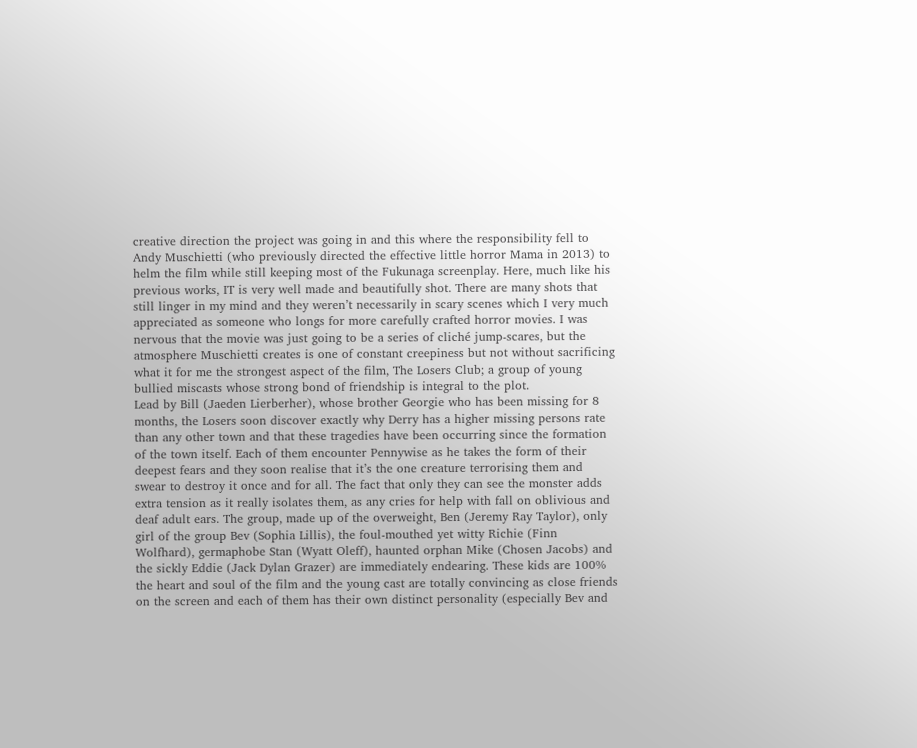creative direction the project was going in and this where the responsibility fell to Andy Muschietti (who previously directed the effective little horror Mama in 2013) to helm the film while still keeping most of the Fukunaga screenplay. Here, much like his previous works, IT is very well made and beautifully shot. There are many shots that still linger in my mind and they weren’t necessarily in scary scenes which I very much appreciated as someone who longs for more carefully crafted horror movies. I was nervous that the movie was just going to be a series of cliché jump-scares, but the atmosphere Muschietti creates is one of constant creepiness but not without sacrificing what it for me the strongest aspect of the film, The Losers Club; a group of young bullied miscasts whose strong bond of friendship is integral to the plot.
Lead by Bill (Jaeden Lierberher), whose brother Georgie who has been missing for 8 months, the Losers soon discover exactly why Derry has a higher missing persons rate than any other town and that these tragedies have been occurring since the formation of the town itself. Each of them encounter Pennywise as he takes the form of their deepest fears and they soon realise that it’s the one creature terrorising them and swear to destroy it once and for all. The fact that only they can see the monster adds extra tension as it really isolates them, as any cries for help with fall on oblivious and deaf adult ears. The group, made up of the overweight, Ben (Jeremy Ray Taylor), only girl of the group Bev (Sophia Lillis), the foul-mouthed yet witty Richie (Finn Wolfhard), germaphobe Stan (Wyatt Oleff), haunted orphan Mike (Chosen Jacobs) and the sickly Eddie (Jack Dylan Grazer) are immediately endearing. These kids are 100% the heart and soul of the film and the young cast are totally convincing as close friends on the screen and each of them has their own distinct personality (especially Bev and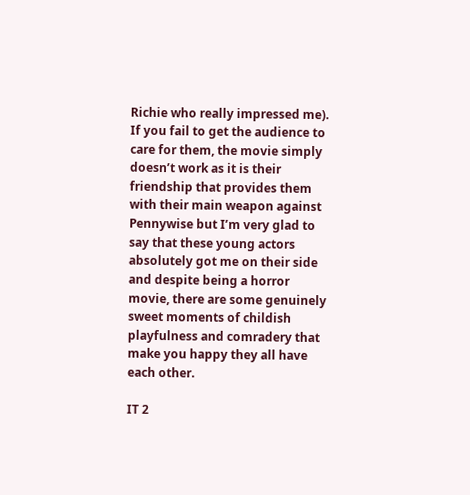Richie who really impressed me). If you fail to get the audience to care for them, the movie simply doesn’t work as it is their friendship that provides them with their main weapon against Pennywise but I’m very glad to say that these young actors absolutely got me on their side and despite being a horror movie, there are some genuinely sweet moments of childish playfulness and comradery that make you happy they all have each other.

IT 2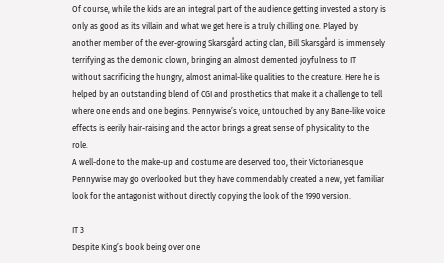Of course, while the kids are an integral part of the audience getting invested a story is only as good as its villain and what we get here is a truly chilling one. Played by another member of the ever-growing Skarsgård acting clan, Bill Skarsgård is immensely terrifying as the demonic clown, bringing an almost demented joyfulness to IT without sacrificing the hungry, almost animal-like qualities to the creature. Here he is helped by an outstanding blend of CGI and prosthetics that make it a challenge to tell where one ends and one begins. Pennywise’s voice, untouched by any Bane-like voice effects is eerily hair-raising and the actor brings a great sense of physicality to the role.
A well-done to the make-up and costume are deserved too, their Victorianesque Pennywise may go overlooked but they have commendably created a new, yet familiar look for the antagonist without directly copying the look of the 1990 version.

IT 3
Despite King’s book being over one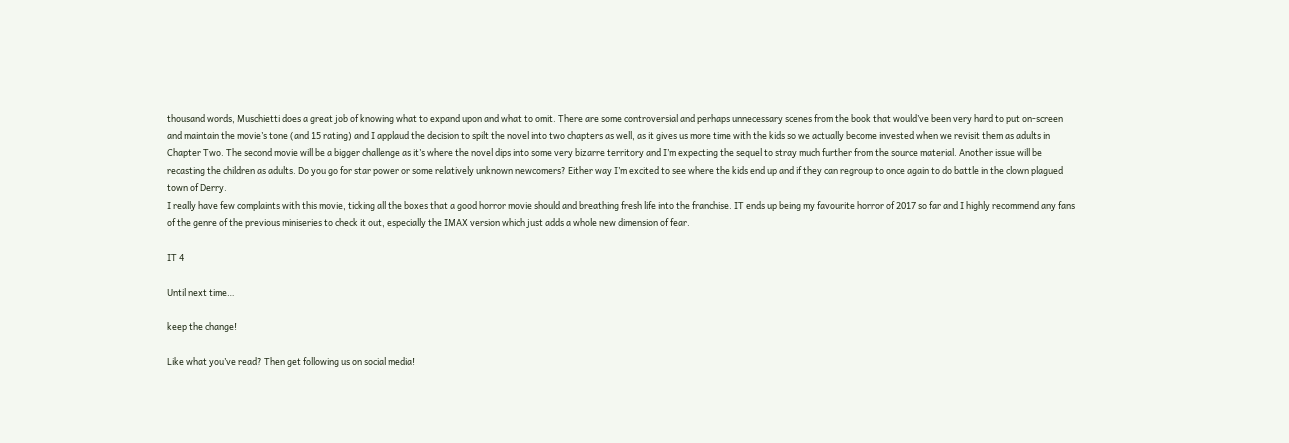thousand words, Muschietti does a great job of knowing what to expand upon and what to omit. There are some controversial and perhaps unnecessary scenes from the book that would’ve been very hard to put on-screen and maintain the movie’s tone (and 15 rating) and I applaud the decision to spilt the novel into two chapters as well, as it gives us more time with the kids so we actually become invested when we revisit them as adults in Chapter Two. The second movie will be a bigger challenge as it’s where the novel dips into some very bizarre territory and I’m expecting the sequel to stray much further from the source material. Another issue will be recasting the children as adults. Do you go for star power or some relatively unknown newcomers? Either way I’m excited to see where the kids end up and if they can regroup to once again to do battle in the clown plagued town of Derry.
I really have few complaints with this movie, ticking all the boxes that a good horror movie should and breathing fresh life into the franchise. IT ends up being my favourite horror of 2017 so far and I highly recommend any fans of the genre of the previous miniseries to check it out, especially the IMAX version which just adds a whole new dimension of fear.

IT 4

Until next time…

keep the change!

Like what you’ve read? Then get following us on social media!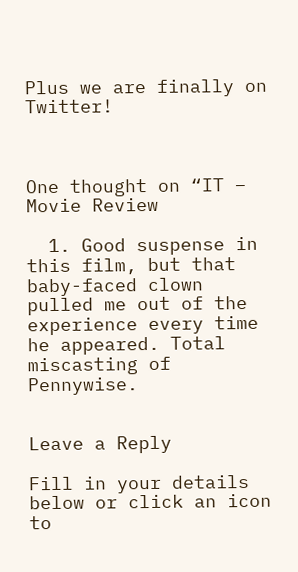Plus we are finally on Twitter!



One thought on “IT – Movie Review

  1. Good suspense in this film, but that baby-faced clown pulled me out of the experience every time he appeared. Total miscasting of Pennywise.


Leave a Reply

Fill in your details below or click an icon to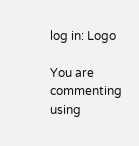log in: Logo

You are commenting using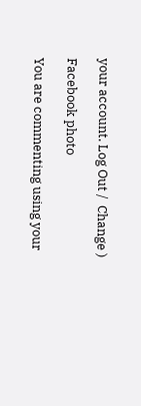your account. Log Out /  Change )

Facebook photo

You are commenting using your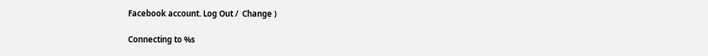Facebook account. Log Out /  Change )

Connecting to %s